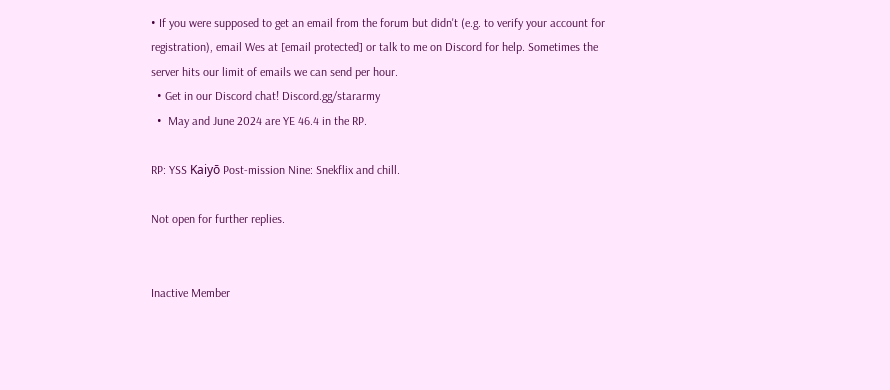• If you were supposed to get an email from the forum but didn't (e.g. to verify your account for registration), email Wes at [email protected] or talk to me on Discord for help. Sometimes the server hits our limit of emails we can send per hour.
  • Get in our Discord chat! Discord.gg/stararmy
  •  May and June 2024 are YE 46.4 in the RP.

RP: YSS Kaiyō Post-mission Nine: Snekflix and chill.

Not open for further replies.


Inactive Member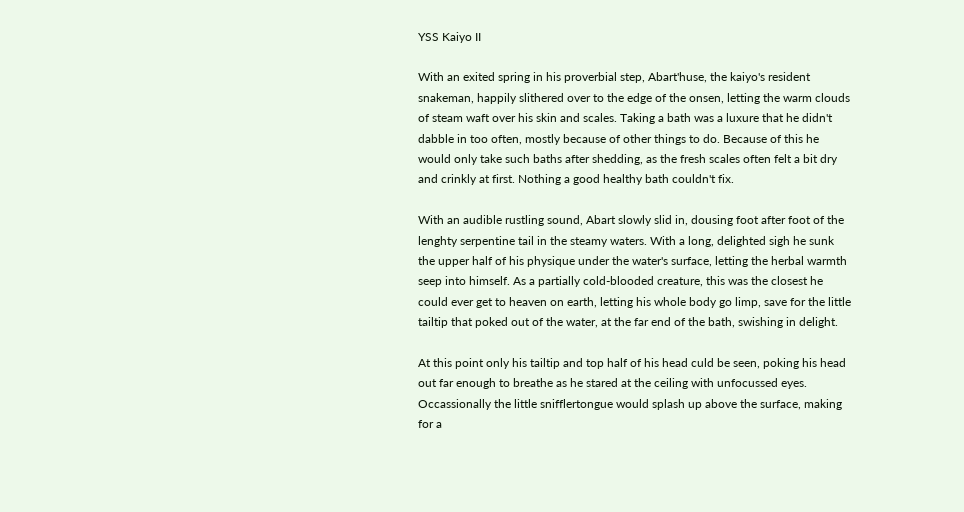YSS Kaiyo II

With an exited spring in his proverbial step, Abart'huse, the kaiyo's resident snakeman, happily slithered over to the edge of the onsen, letting the warm clouds of steam waft over his skin and scales. Taking a bath was a luxure that he didn't dabble in too often, mostly because of other things to do. Because of this he would only take such baths after shedding, as the fresh scales often felt a bit dry and crinkly at first. Nothing a good healthy bath couldn't fix.

With an audible rustling sound, Abart slowly slid in, dousing foot after foot of the lenghty serpentine tail in the steamy waters. With a long, delighted sigh he sunk the upper half of his physique under the water's surface, letting the herbal warmth seep into himself. As a partially cold-blooded creature, this was the closest he could ever get to heaven on earth, letting his whole body go limp, save for the little tailtip that poked out of the water, at the far end of the bath, swishing in delight.

At this point only his tailtip and top half of his head culd be seen, poking his head out far enough to breathe as he stared at the ceiling with unfocussed eyes. Occassionally the little snifflertongue would splash up above the surface, making for a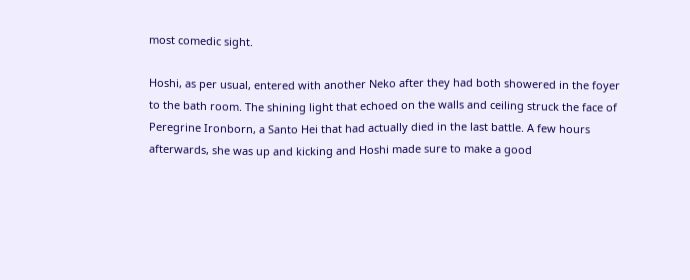most comedic sight.

Hoshi, as per usual, entered with another Neko after they had both showered in the foyer to the bath room. The shining light that echoed on the walls and ceiling struck the face of Peregrine Ironborn, a Santo Hei that had actually died in the last battle. A few hours afterwards, she was up and kicking and Hoshi made sure to make a good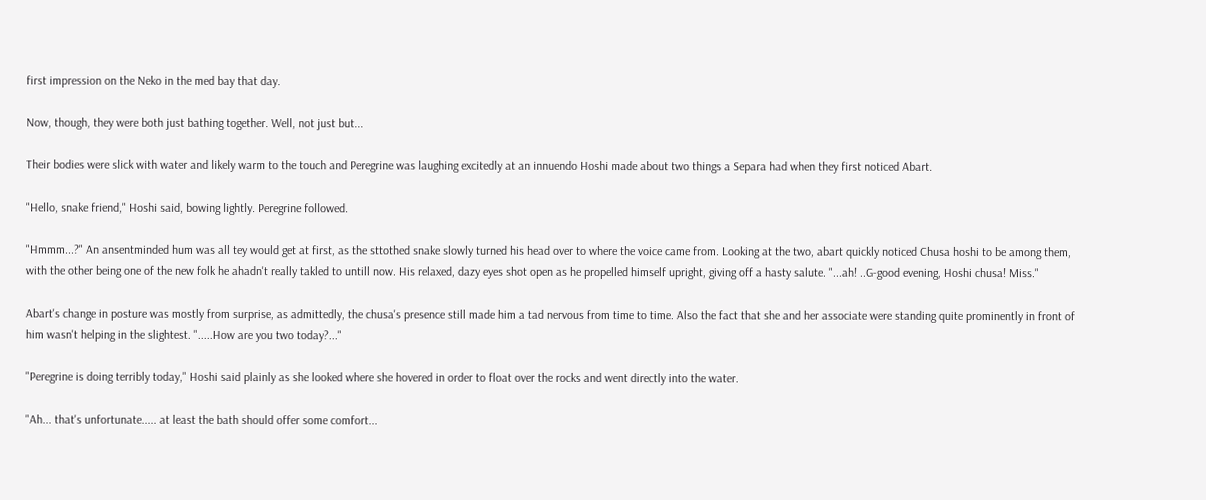first impression on the Neko in the med bay that day.

Now, though, they were both just bathing together. Well, not just but...

Their bodies were slick with water and likely warm to the touch and Peregrine was laughing excitedly at an innuendo Hoshi made about two things a Separa had when they first noticed Abart.

"Hello, snake friend," Hoshi said, bowing lightly. Peregrine followed.

"Hmmm...?" An ansentminded hum was all tey would get at first, as the sttothed snake slowly turned his head over to where the voice came from. Looking at the two, abart quickly noticed Chusa hoshi to be among them, with the other being one of the new folk he ahadn't really takled to untill now. His relaxed, dazy eyes shot open as he propelled himself upright, giving off a hasty salute. "...ah! ..G-good evening, Hoshi chusa! Miss."

Abart's change in posture was mostly from surprise, as admittedly, the chusa's presence still made him a tad nervous from time to time. Also the fact that she and her associate were standing quite prominently in front of him wasn't helping in the slightest. ".....How are you two today?..."

"Peregrine is doing terribly today," Hoshi said plainly as she looked where she hovered in order to float over the rocks and went directly into the water.

"Ah... that's unfortunate..... at least the bath should offer some comfort...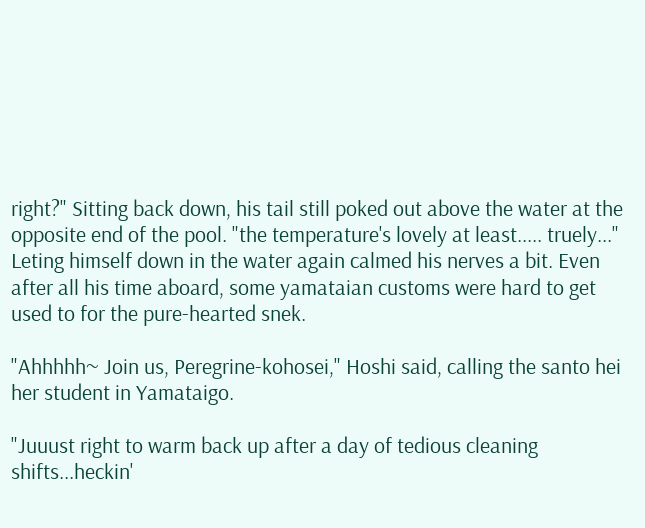right?" Sitting back down, his tail still poked out above the water at the opposite end of the pool. "the temperature's lovely at least..... truely..." Leting himself down in the water again calmed his nerves a bit. Even after all his time aboard, some yamataian customs were hard to get used to for the pure-hearted snek.

"Ahhhhh~ Join us, Peregrine-kohosei," Hoshi said, calling the santo hei her student in Yamataigo.

"Juuust right to warm back up after a day of tedious cleaning shifts...heckin'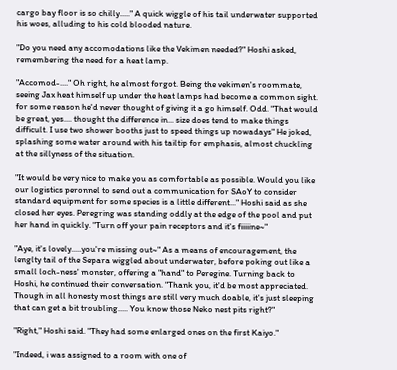cargo bay floor is so chilly....." A quick wiggle of his tail underwater supported his woes, alluding to his cold blooded nature.

"Do you need any accomodations like the Vekimen needed?" Hoshi asked, remembering the need for a heat lamp.

"Accomod-...." Oh right, he almost forgot. Being the vekimen's roommate, seeing Jax heat himself up under the heat lamps had become a common sight. for some reason he'd never thought of giving it a go himself. Odd. "That would be great, yes.... thought the difference in... size does tend to make things difficult. I use two shower booths just to speed things up nowadays" He joked, splashing some water around with his tailtip for emphasis, almost chuckling at the sillyness of the situation.

"It would be very nice to make you as comfortable as possible. Would you like our logistics peronnel to send out a communication for SAoY to consider standard equipment for some species is a little different..." Hoshi said as she closed her eyes. Peregring was standing oddly at the edge of the pool and put her hand in quickly. "Turn off your pain receptors and it's fiiiiine~"

"Aye, it's lovely.....you're missing out~" As a means of encouragement, the lenglty tail of the Separa wiggled about underwater, before poking out like a small loch-ness' monster, offering a "hand" to Peregine. Turning back to Hoshi, he continued their conversation. "Thank you, it'd be most appreciated. Though in all honesty most things are still very much doable, it's just sleeping that can get a bit troubling..... You know those Neko nest pits right?"

"Right," Hoshi said. "They had some enlarged ones on the first Kaiyo."

"Indeed, i was assigned to a room with one of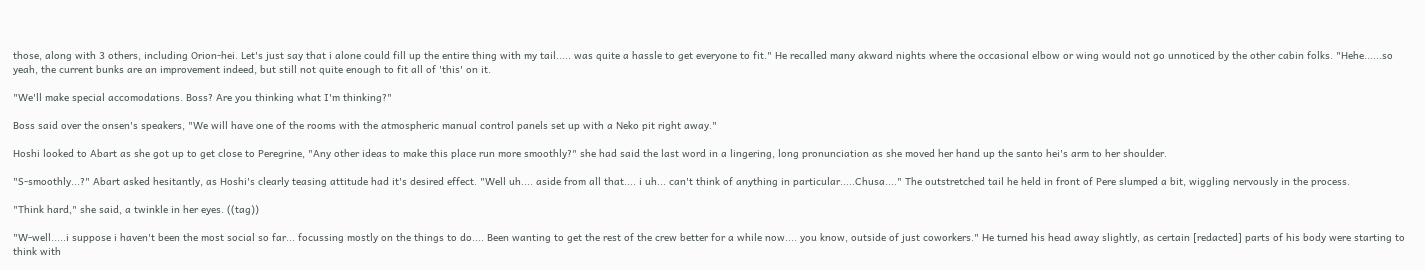those, along with 3 others, including Orion-hei. Let's just say that i alone could fill up the entire thing with my tail..... was quite a hassle to get everyone to fit." He recalled many akward nights where the occasional elbow or wing would not go unnoticed by the other cabin folks. "Hehe......so yeah, the current bunks are an improvement indeed, but still not quite enough to fit all of 'this' on it.

"We'll make special accomodations. Boss? Are you thinking what I'm thinking?"

Boss said over the onsen's speakers, "We will have one of the rooms with the atmospheric manual control panels set up with a Neko pit right away."

Hoshi looked to Abart as she got up to get close to Peregrine, "Any other ideas to make this place run more smoothly?" she had said the last word in a lingering, long pronunciation as she moved her hand up the santo hei's arm to her shoulder.

"S-smoothly...?" Abart asked hesitantly, as Hoshi's clearly teasing attitude had it's desired effect. "Well uh.... aside from all that.... i uh... can't think of anything in particular.....Chusa...." The outstretched tail he held in front of Pere slumped a bit, wiggling nervously in the process.

"Think hard," she said, a twinkle in her eyes. ((tag))

"W-well.....i suppose i haven't been the most social so far... focussing mostly on the things to do.... Been wanting to get the rest of the crew better for a while now.... you know, outside of just coworkers." He turned his head away slightly, as certain [redacted] parts of his body were starting to think with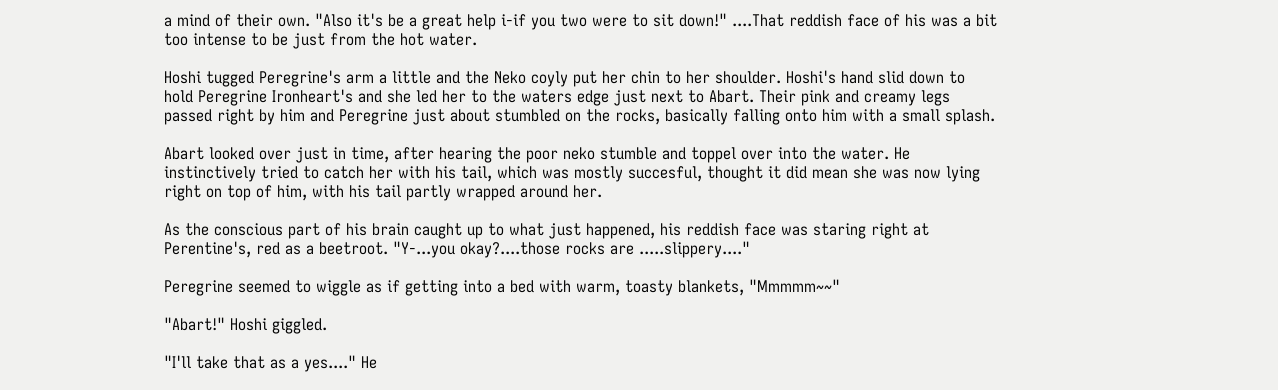a mind of their own. "Also it's be a great help i-if you two were to sit down!" ....That reddish face of his was a bit too intense to be just from the hot water.

Hoshi tugged Peregrine's arm a little and the Neko coyly put her chin to her shoulder. Hoshi's hand slid down to hold Peregrine Ironheart's and she led her to the waters edge just next to Abart. Their pink and creamy legs passed right by him and Peregrine just about stumbled on the rocks, basically falling onto him with a small splash.

Abart looked over just in time, after hearing the poor neko stumble and toppel over into the water. He instinctively tried to catch her with his tail, which was mostly succesful, thought it did mean she was now lying right on top of him, with his tail partly wrapped around her.

As the conscious part of his brain caught up to what just happened, his reddish face was staring right at Perentine's, red as a beetroot. "Y-...you okay?....those rocks are .....slippery...."

Peregrine seemed to wiggle as if getting into a bed with warm, toasty blankets, "Mmmmm~~"

"Abart!" Hoshi giggled.

"I'll take that as a yes...." He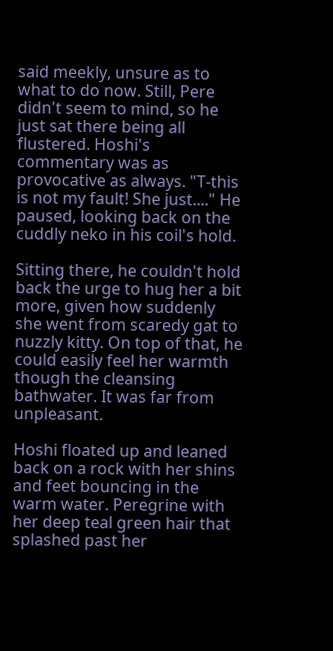said meekly, unsure as to what to do now. Still, Pere didn't seem to mind, so he just sat there being all flustered. Hoshi's commentary was as provocative as always. "T-this is not my fault! She just...." He paused, looking back on the cuddly neko in his coil's hold.

Sitting there, he couldn't hold back the urge to hug her a bit more, given how suddenly she went from scaredy gat to nuzzly kitty. On top of that, he could easily feel her warmth though the cleansing bathwater. It was far from unpleasant.

Hoshi floated up and leaned back on a rock with her shins and feet bouncing in the warm water. Peregrine with her deep teal green hair that splashed past her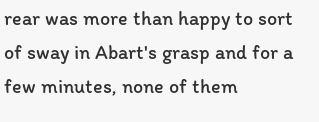rear was more than happy to sort of sway in Abart's grasp and for a few minutes, none of them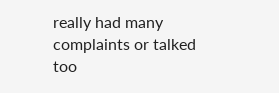really had many complaints or talked too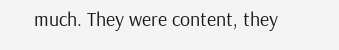much. They were content, they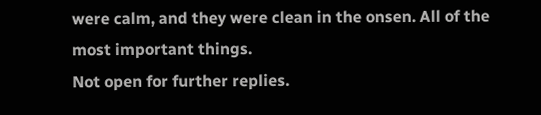were calm, and they were clean in the onsen. All of the most important things.
Not open for further replies.